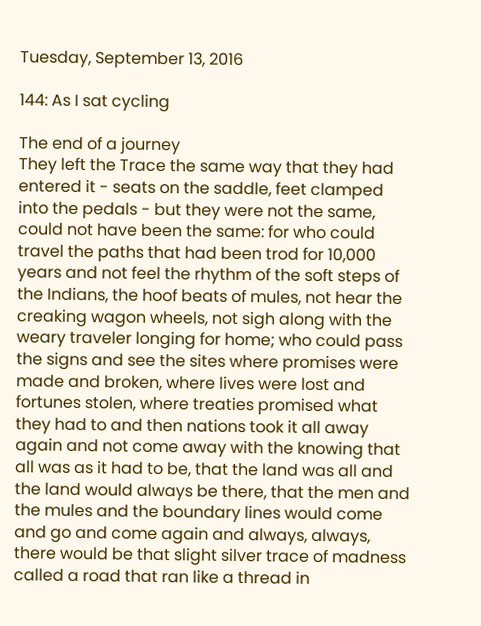Tuesday, September 13, 2016

144: As I sat cycling

The end of a journey
They left the Trace the same way that they had entered it - seats on the saddle, feet clamped into the pedals - but they were not the same, could not have been the same: for who could travel the paths that had been trod for 10,000 years and not feel the rhythm of the soft steps of the Indians, the hoof beats of mules, not hear the creaking wagon wheels, not sigh along with the weary traveler longing for home; who could pass the signs and see the sites where promises were made and broken, where lives were lost and fortunes stolen, where treaties promised what they had to and then nations took it all away again and not come away with the knowing that all was as it had to be, that the land was all and the land would always be there, that the men and the mules and the boundary lines would come and go and come again and always, always, there would be that slight silver trace of madness called a road that ran like a thread in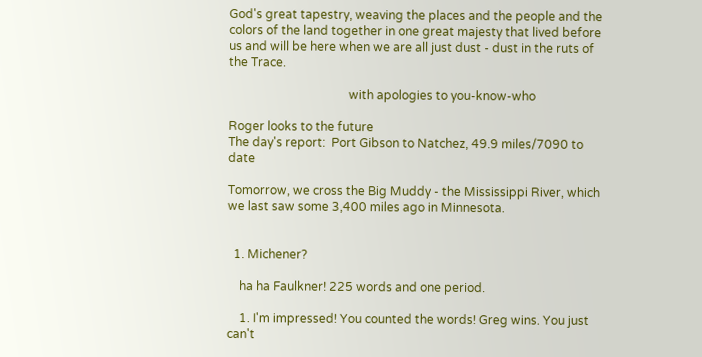God's great tapestry, weaving the places and the people and the colors of the land together in one great majesty that lived before us and will be here when we are all just dust - dust in the ruts of the Trace.

                                        with apologies to you-know-who

Roger looks to the future
The day's report:  Port Gibson to Natchez, 49.9 miles/7090 to date

Tomorrow, we cross the Big Muddy - the Mississippi River, which we last saw some 3,400 miles ago in Minnesota.


  1. Michener?

    ha ha Faulkner! 225 words and one period.

    1. I'm impressed! You counted the words! Greg wins. You just can't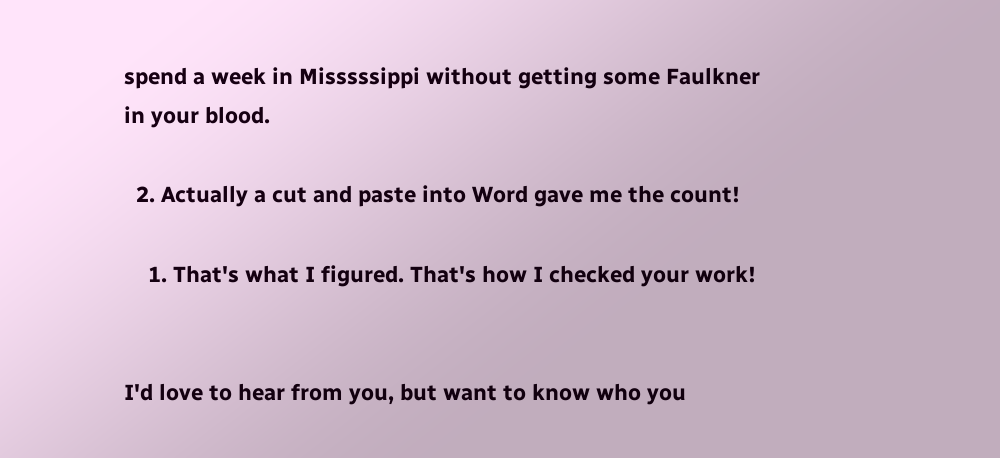spend a week in Misssssippi without getting some Faulkner in your blood.

  2. Actually a cut and paste into Word gave me the count!

    1. That's what I figured. That's how I checked your work!


I'd love to hear from you, but want to know who you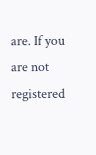are. If you are not registered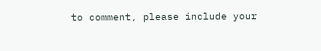to comment, please include your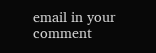email in your comment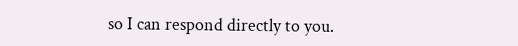so I can respond directly to you.